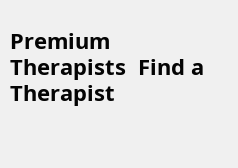Premium Therapists  Find a Therapist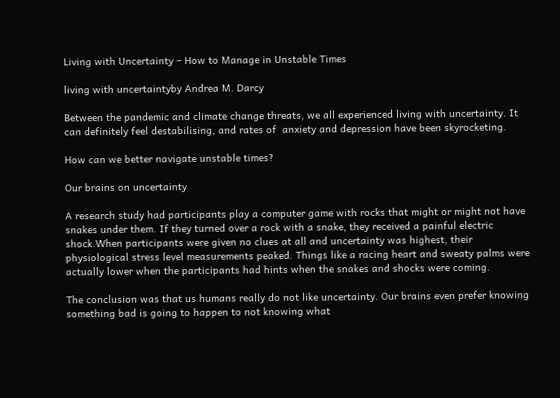Living with Uncertainty – How to Manage in Unstable Times

living with uncertaintyby Andrea M. Darcy

Between the pandemic and climate change threats, we all experienced living with uncertainty. It can definitely feel destabilising, and rates of  anxiety and depression have been skyrocketing.

How can we better navigate unstable times?

Our brains on uncertainty

A research study had participants play a computer game with rocks that might or might not have snakes under them. If they turned over a rock with a snake, they received a painful electric shock.When participants were given no clues at all and uncertainty was highest, their physiological stress level measurements peaked. Things like a racing heart and sweaty palms were actually lower when the participants had hints when the snakes and shocks were coming.

The conclusion was that us humans really do not like uncertainty. Our brains even prefer knowing something bad is going to happen to not knowing what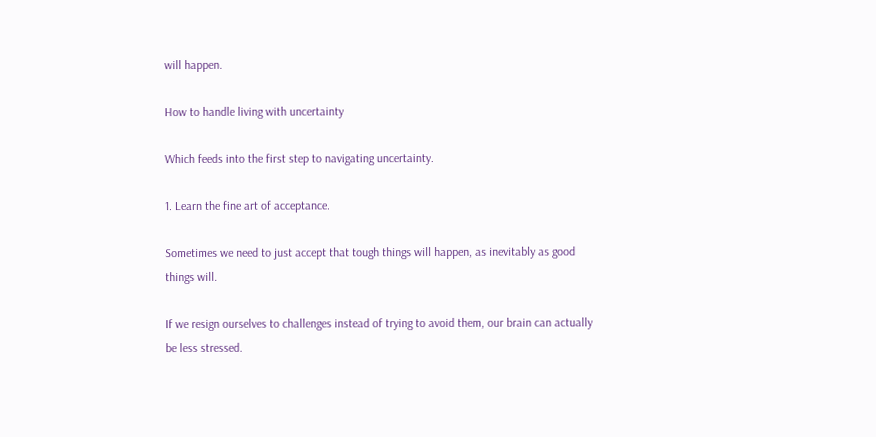will happen.

How to handle living with uncertainty

Which feeds into the first step to navigating uncertainty.

1. Learn the fine art of acceptance.

Sometimes we need to just accept that tough things will happen, as inevitably as good things will.

If we resign ourselves to challenges instead of trying to avoid them, our brain can actually be less stressed.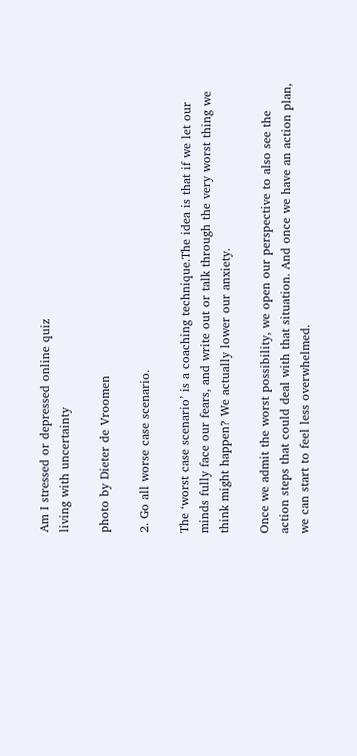Am I stressed or depressed online quiz
living with uncertainty

photo by Dieter de Vroomen

2. Go all worse case scenario.

The ‘worst case scenario’ is a coaching technique.The idea is that if we let our minds fully face our fears, and write out or talk through the very worst thing we think might happen? We actually lower our anxiety.

Once we admit the worst possibility, we open our perspective to also see the action steps that could deal with that situation. And once we have an action plan, we can start to feel less overwhelmed.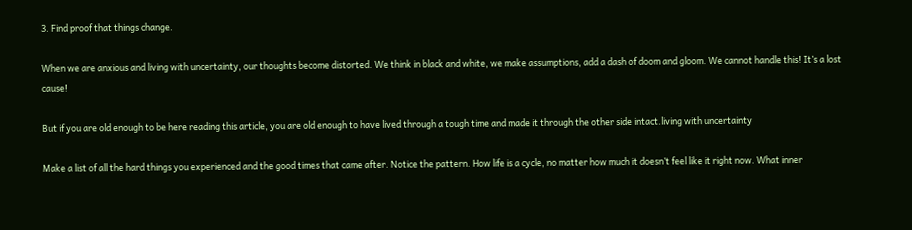3. Find proof that things change.

When we are anxious and living with uncertainty, our thoughts become distorted. We think in black and white, we make assumptions, add a dash of doom and gloom. We cannot handle this! It’s a lost cause!

But if you are old enough to be here reading this article, you are old enough to have lived through a tough time and made it through the other side intact.living with uncertainty

Make a list of all the hard things you experienced and the good times that came after. Notice the pattern. How life is a cycle, no matter how much it doesn’t feel like it right now. What inner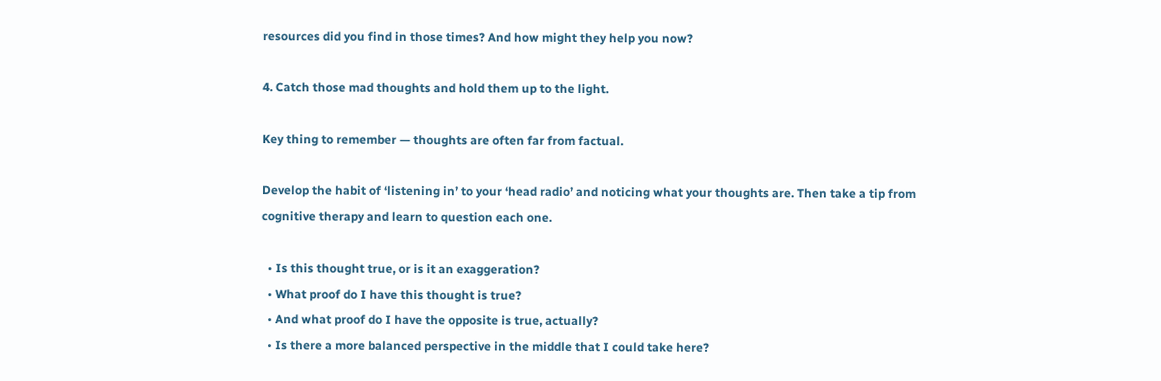resources did you find in those times? And how might they help you now?

4. Catch those mad thoughts and hold them up to the light.

Key thing to remember — thoughts are often far from factual.

Develop the habit of ‘listening in’ to your ‘head radio’ and noticing what your thoughts are. Then take a tip from cognitive therapy and learn to question each one.

  • Is this thought true, or is it an exaggeration?
  • What proof do I have this thought is true?
  • And what proof do I have the opposite is true, actually?
  • Is there a more balanced perspective in the middle that I could take here?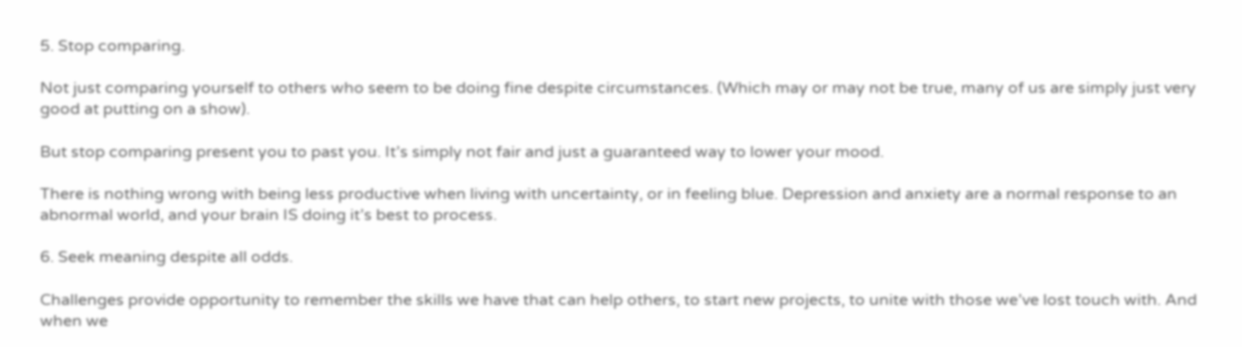5. Stop comparing.

Not just comparing yourself to others who seem to be doing fine despite circumstances. (Which may or may not be true, many of us are simply just very good at putting on a show).

But stop comparing present you to past you. It’s simply not fair and just a guaranteed way to lower your mood.

There is nothing wrong with being less productive when living with uncertainty, or in feeling blue. Depression and anxiety are a normal response to an abnormal world, and your brain IS doing it’s best to process.

6. Seek meaning despite all odds.

Challenges provide opportunity to remember the skills we have that can help others, to start new projects, to unite with those we’ve lost touch with. And when we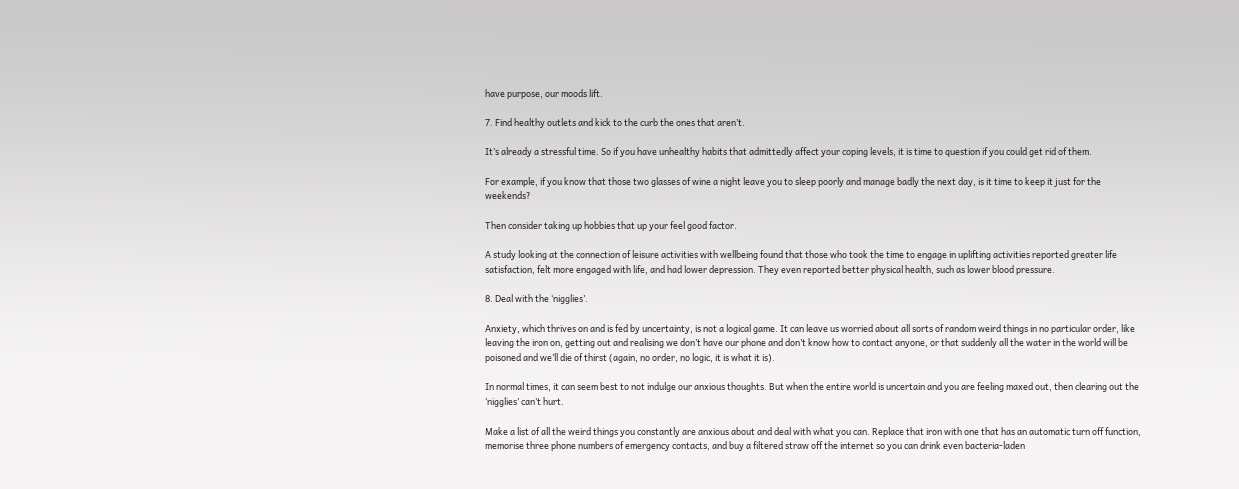have purpose, our moods lift.

7. Find healthy outlets and kick to the curb the ones that aren’t.

It’s already a stressful time. So if you have unhealthy habits that admittedly affect your coping levels, it is time to question if you could get rid of them.

For example, if you know that those two glasses of wine a night leave you to sleep poorly and manage badly the next day, is it time to keep it just for the weekends?

Then consider taking up hobbies that up your feel good factor.

A study looking at the connection of leisure activities with wellbeing found that those who took the time to engage in uplifting activities reported greater life satisfaction, felt more engaged with life, and had lower depression. They even reported better physical health, such as lower blood pressure.

8. Deal with the ‘nigglies’.

Anxiety, which thrives on and is fed by uncertainty, is not a logical game. It can leave us worried about all sorts of random weird things in no particular order, like leaving the iron on, getting out and realising we don’t have our phone and don’t know how to contact anyone, or that suddenly all the water in the world will be poisoned and we’ll die of thirst (again, no order, no logic, it is what it is).

In normal times, it can seem best to not indulge our anxious thoughts. But when the entire world is uncertain and you are feeling maxed out, then clearing out the ‘nigglies’ can’t hurt.

Make a list of all the weird things you constantly are anxious about and deal with what you can. Replace that iron with one that has an automatic turn off function, memorise three phone numbers of emergency contacts, and buy a filtered straw off the internet so you can drink even bacteria-laden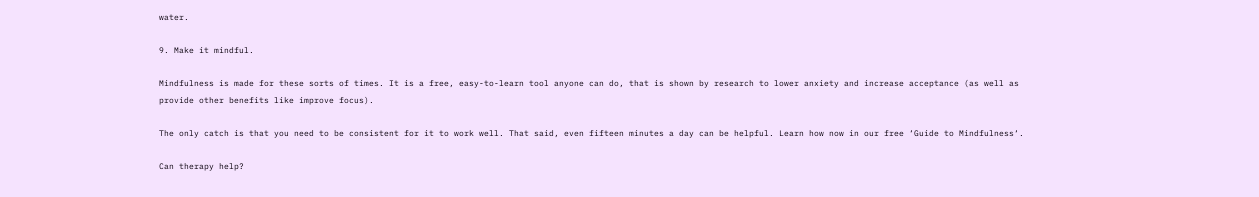water.

9. Make it mindful.

Mindfulness is made for these sorts of times. It is a free, easy-to-learn tool anyone can do, that is shown by research to lower anxiety and increase acceptance (as well as provide other benefits like improve focus).

The only catch is that you need to be consistent for it to work well. That said, even fifteen minutes a day can be helpful. Learn how now in our free ‘Guide to Mindfulness‘.

Can therapy help?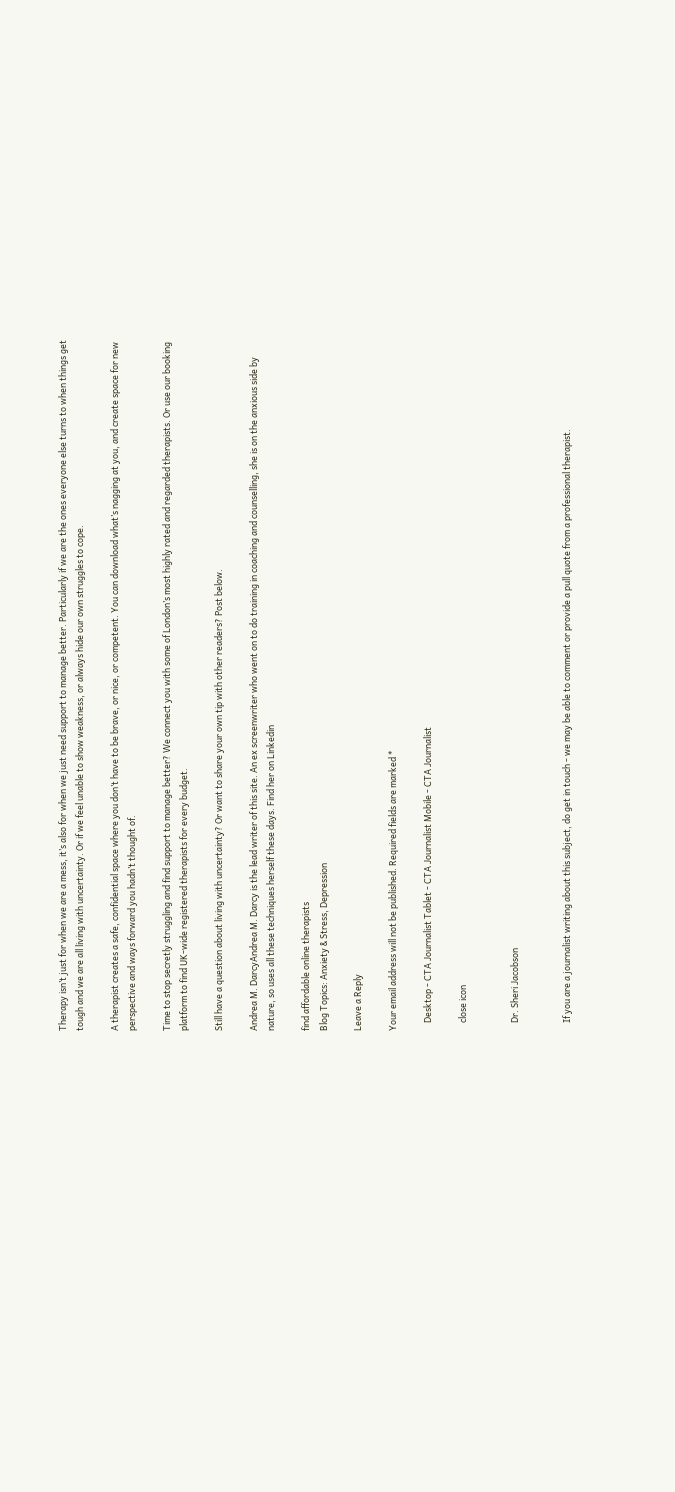Therapy isn’t just for when we are a mess, it’s also for when we just need support to manage better. Particularly if we are the ones everyone else turns to when things get tough and we are all living with uncertainty. Or if we feel unable to show weakness, or always hide our own struggles to cope.

A therapist creates a safe, confidential space where you don’t have to be brave, or nice, or competent. You can download what’s nagging at you, and create space for new perspective and ways forward you hadn’t thought of.

Time to stop secretly struggling and find support to manage better? We connect you with some of London’s most highly rated and regarded therapists. Or use our booking platform to find UK-wide registered therapists for every budget.

Still have a question about living with uncertainty? Or want to share your own tip with other readers? Post below.

Andrea M. DarcyAndrea M. Darcy is the lead writer of this site. An ex screenwriter who went on to do training in coaching and counselling, she is on the anxious side by nature, so uses all these techniques herself these days. Find her on Linkedin

find affordable online therapists
Blog Topics: Anxiety & Stress, Depression

Leave a Reply

Your email address will not be published. Required fields are marked *

    Desktop - CTA Journalist Tablet - CTA Journalist Mobile - CTA Journalist

    close icon


    Dr. Sheri Jacobson


    If you are a journalist writing about this subject, do get in touch - we may be able to comment or provide a pull quote from a professional therapist.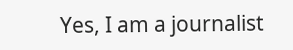Yes, I am a journalist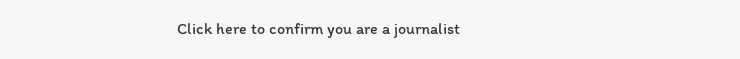Click here to confirm you are a journalist